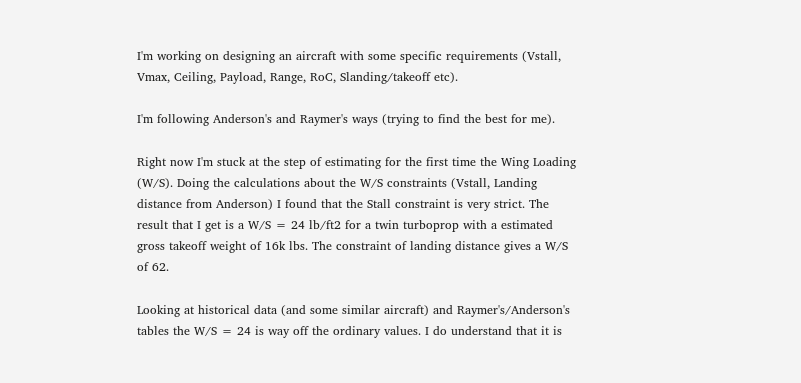I'm working on designing an aircraft with some specific requirements (Vstall, Vmax, Ceiling, Payload, Range, RoC, Slanding/takeoff etc).

I'm following Anderson's and Raymer's ways (trying to find the best for me).

Right now I'm stuck at the step of estimating for the first time the Wing Loading (W/S). Doing the calculations about the W/S constraints (Vstall, Landing distance from Anderson) I found that the Stall constraint is very strict. The result that I get is a W/S = 24 lb/ft2 for a twin turboprop with a estimated gross takeoff weight of 16k lbs. The constraint of landing distance gives a W/S of 62.

Looking at historical data (and some similar aircraft) and Raymer's/Anderson's tables the W/S = 24 is way off the ordinary values. I do understand that it is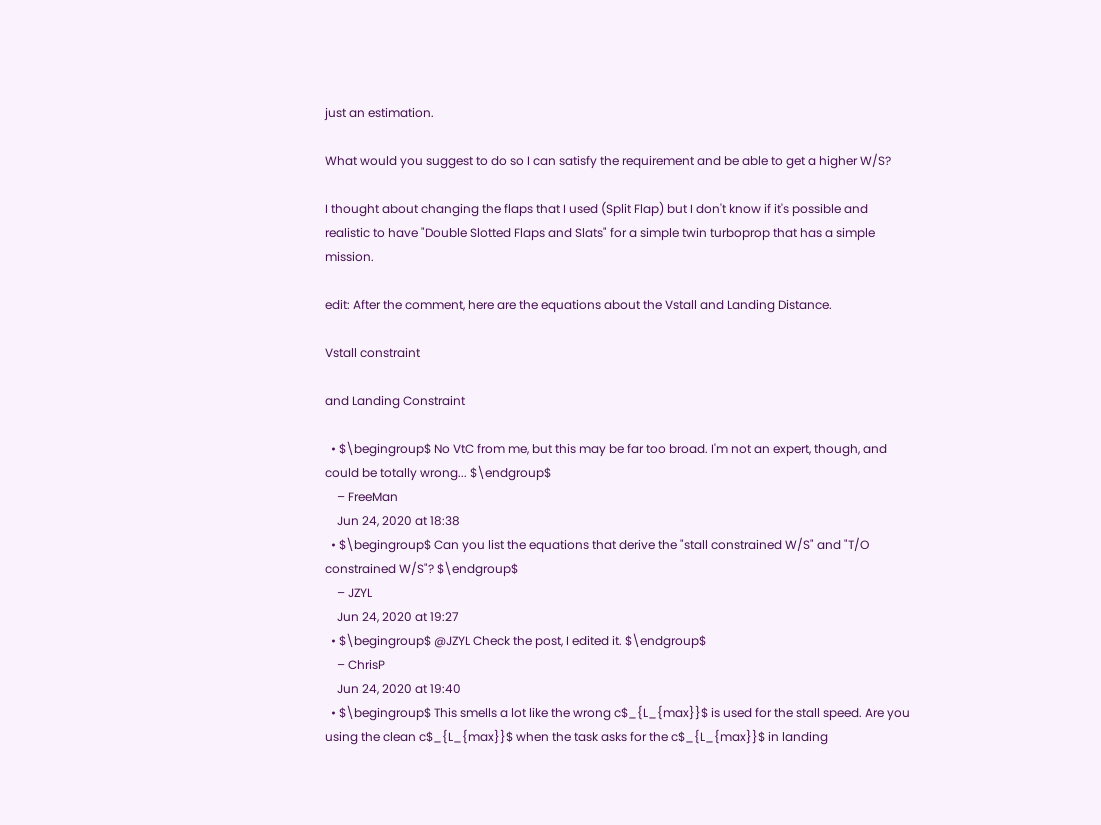just an estimation.

What would you suggest to do so I can satisfy the requirement and be able to get a higher W/S?

I thought about changing the flaps that I used (Split Flap) but I don't know if it's possible and realistic to have "Double Slotted Flaps and Slats" for a simple twin turboprop that has a simple mission.

edit: After the comment, here are the equations about the Vstall and Landing Distance.

Vstall constraint

and Landing Constraint

  • $\begingroup$ No VtC from me, but this may be far too broad. I'm not an expert, though, and could be totally wrong... $\endgroup$
    – FreeMan
    Jun 24, 2020 at 18:38
  • $\begingroup$ Can you list the equations that derive the "stall constrained W/S" and "T/O constrained W/S"? $\endgroup$
    – JZYL
    Jun 24, 2020 at 19:27
  • $\begingroup$ @JZYL Check the post, I edited it. $\endgroup$
    – ChrisP
    Jun 24, 2020 at 19:40
  • $\begingroup$ This smells a lot like the wrong c$_{L_{max}}$ is used for the stall speed. Are you using the clean c$_{L_{max}}$ when the task asks for the c$_{L_{max}}$ in landing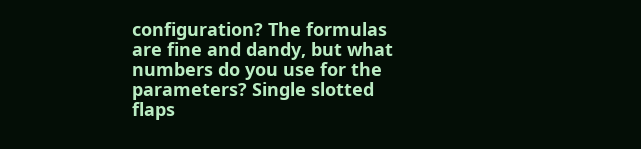configuration? The formulas are fine and dandy, but what numbers do you use for the parameters? Single slotted flaps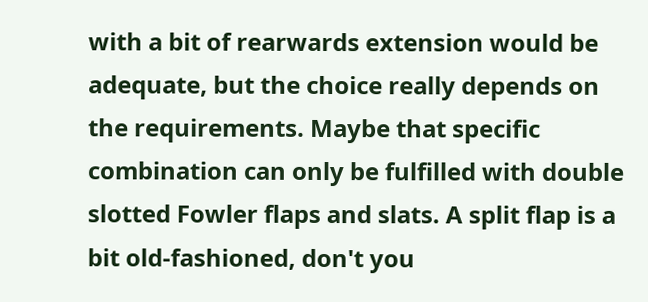with a bit of rearwards extension would be adequate, but the choice really depends on the requirements. Maybe that specific combination can only be fulfilled with double slotted Fowler flaps and slats. A split flap is a bit old-fashioned, don't you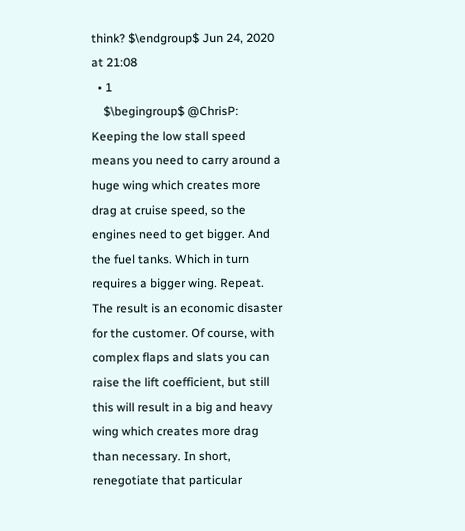think? $\endgroup$ Jun 24, 2020 at 21:08
  • 1
    $\begingroup$ @ChrisP: Keeping the low stall speed means you need to carry around a huge wing which creates more drag at cruise speed, so the engines need to get bigger. And the fuel tanks. Which in turn requires a bigger wing. Repeat. The result is an economic disaster for the customer. Of course, with complex flaps and slats you can raise the lift coefficient, but still this will result in a big and heavy wing which creates more drag than necessary. In short, renegotiate that particular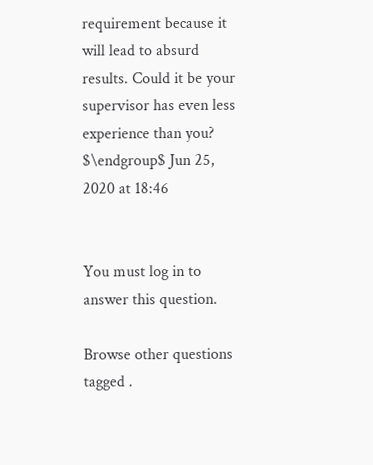requirement because it will lead to absurd results. Could it be your supervisor has even less experience than you? $\endgroup$ Jun 25, 2020 at 18:46


You must log in to answer this question.

Browse other questions tagged .